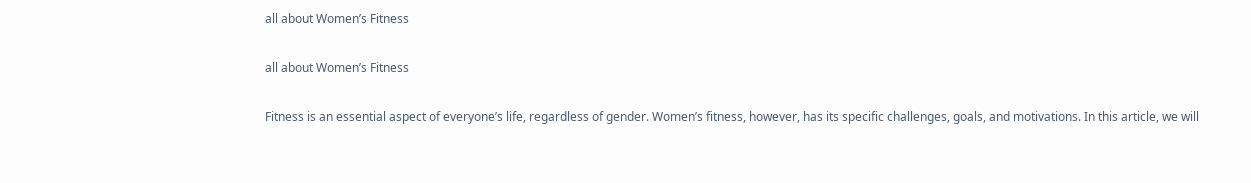all about Women’s Fitness

all about Women’s Fitness

Fitness is an essential aspect of everyone’s life, regardless of gender. Women’s fitness, however, has its specific challenges, goals, and motivations. In this article, we will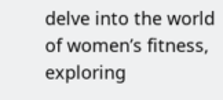delve into the world of women’s fitness, exploring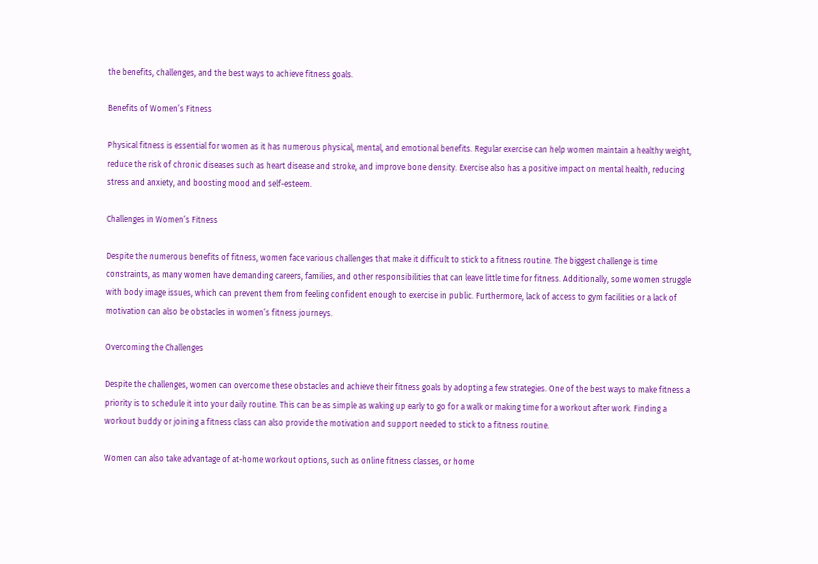the benefits, challenges, and the best ways to achieve fitness goals.

Benefits of Women’s Fitness

Physical fitness is essential for women as it has numerous physical, mental, and emotional benefits. Regular exercise can help women maintain a healthy weight, reduce the risk of chronic diseases such as heart disease and stroke, and improve bone density. Exercise also has a positive impact on mental health, reducing stress and anxiety, and boosting mood and self-esteem.

Challenges in Women’s Fitness

Despite the numerous benefits of fitness, women face various challenges that make it difficult to stick to a fitness routine. The biggest challenge is time constraints, as many women have demanding careers, families, and other responsibilities that can leave little time for fitness. Additionally, some women struggle with body image issues, which can prevent them from feeling confident enough to exercise in public. Furthermore, lack of access to gym facilities or a lack of motivation can also be obstacles in women’s fitness journeys.

Overcoming the Challenges

Despite the challenges, women can overcome these obstacles and achieve their fitness goals by adopting a few strategies. One of the best ways to make fitness a priority is to schedule it into your daily routine. This can be as simple as waking up early to go for a walk or making time for a workout after work. Finding a workout buddy or joining a fitness class can also provide the motivation and support needed to stick to a fitness routine.

Women can also take advantage of at-home workout options, such as online fitness classes, or home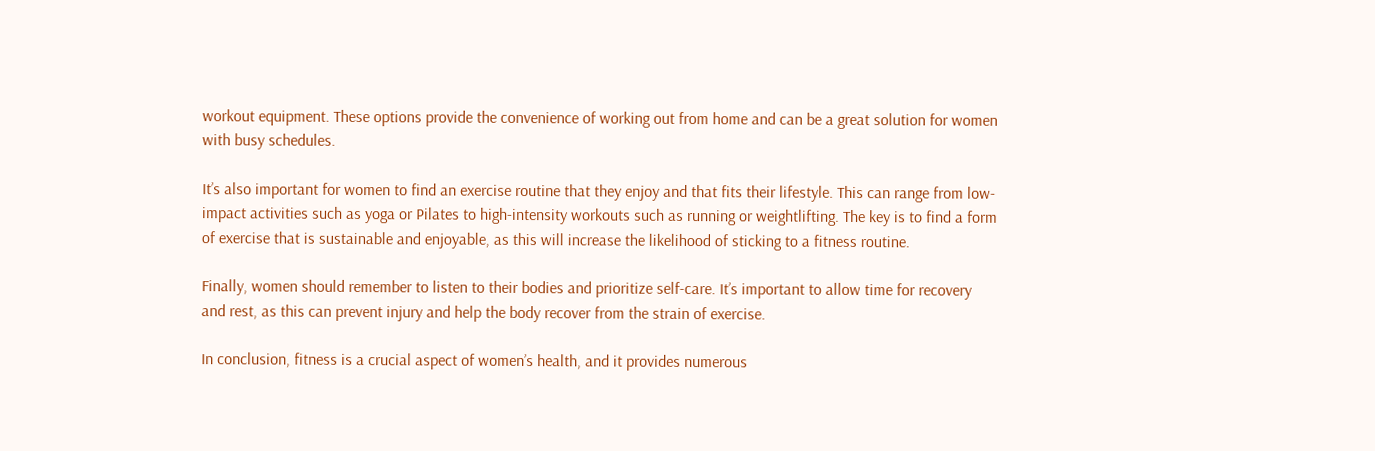workout equipment. These options provide the convenience of working out from home and can be a great solution for women with busy schedules.

It’s also important for women to find an exercise routine that they enjoy and that fits their lifestyle. This can range from low-impact activities such as yoga or Pilates to high-intensity workouts such as running or weightlifting. The key is to find a form of exercise that is sustainable and enjoyable, as this will increase the likelihood of sticking to a fitness routine.

Finally, women should remember to listen to their bodies and prioritize self-care. It’s important to allow time for recovery and rest, as this can prevent injury and help the body recover from the strain of exercise.

In conclusion, fitness is a crucial aspect of women’s health, and it provides numerous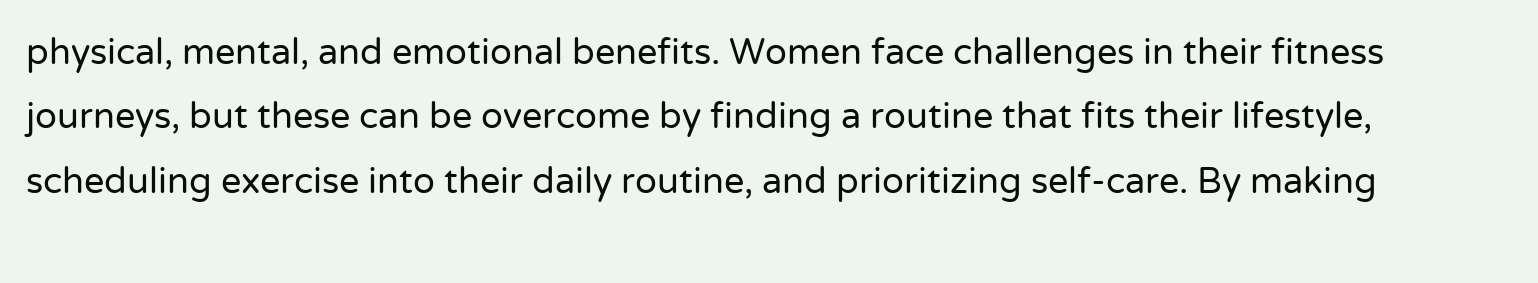physical, mental, and emotional benefits. Women face challenges in their fitness journeys, but these can be overcome by finding a routine that fits their lifestyle, scheduling exercise into their daily routine, and prioritizing self-care. By making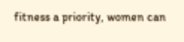fitness a priority, women can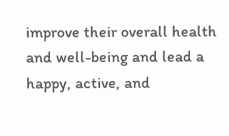improve their overall health and well-being and lead a happy, active, and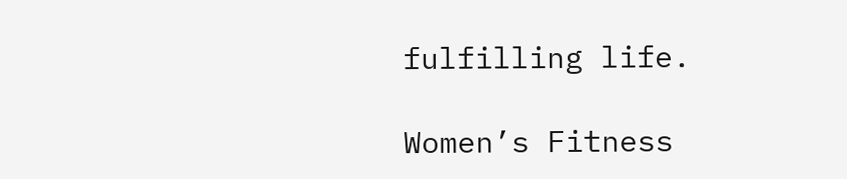fulfilling life.

Women’s Fitness